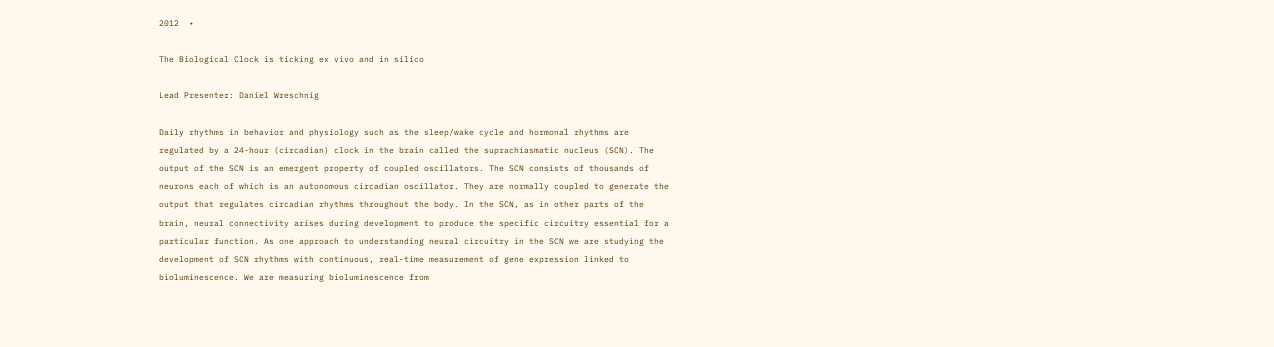2012  •

The Biological Clock is ticking ex vivo and in silico

Lead Presenter: Daniel Wreschnig

Daily rhythms in behavior and physiology such as the sleep/wake cycle and hormonal rhythms are regulated by a 24-hour (circadian) clock in the brain called the suprachiasmatic nucleus (SCN). The output of the SCN is an emergent property of coupled oscillators. The SCN consists of thousands of neurons each of which is an autonomous circadian oscillator. They are normally coupled to generate the output that regulates circadian rhythms throughout the body. In the SCN, as in other parts of the brain, neural connectivity arises during development to produce the specific circuitry essential for a particular function. As one approach to understanding neural circuitry in the SCN we are studying the development of SCN rhythms with continuous, real-time measurement of gene expression linked to bioluminescence. We are measuring bioluminescence from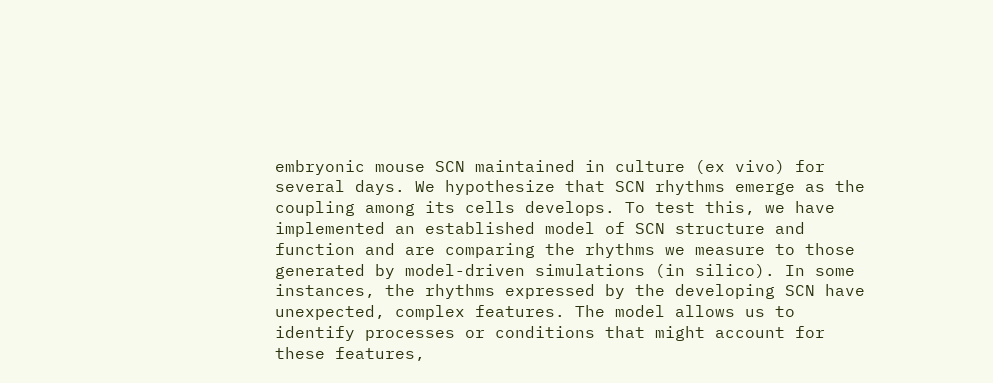embryonic mouse SCN maintained in culture (ex vivo) for several days. We hypothesize that SCN rhythms emerge as the coupling among its cells develops. To test this, we have implemented an established model of SCN structure and function and are comparing the rhythms we measure to those generated by model-driven simulations (in silico). In some instances, the rhythms expressed by the developing SCN have unexpected, complex features. The model allows us to identify processes or conditions that might account for these features,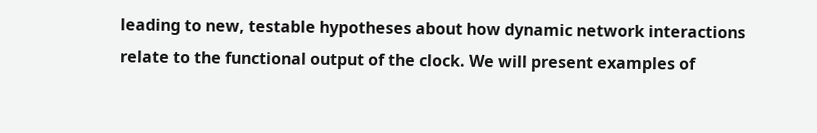leading to new, testable hypotheses about how dynamic network interactions relate to the functional output of the clock. We will present examples of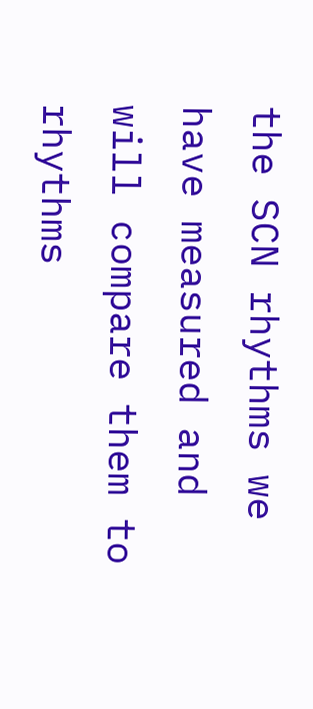the SCN rhythms we have measured and will compare them to rhythms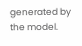generated by the model.